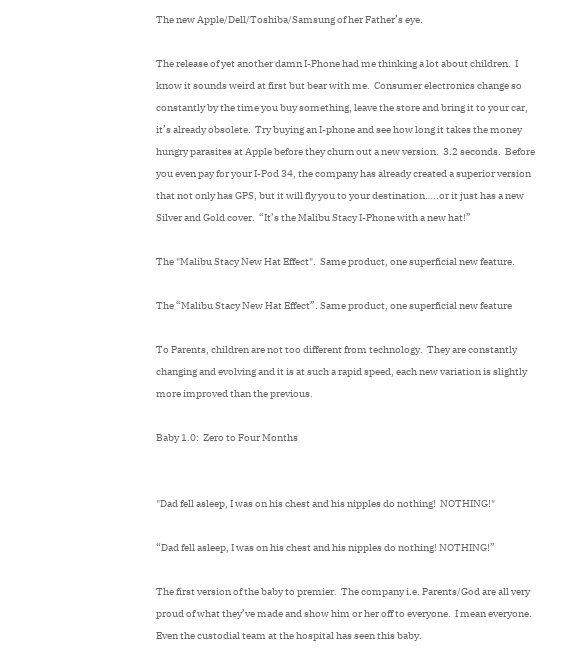The new Apple/Dell/Toshiba/Samsung of her Father’s eye.

The release of yet another damn I-Phone had me thinking a lot about children.  I know it sounds weird at first but bear with me.  Consumer electronics change so constantly by the time you buy something, leave the store and bring it to your car, it’s already obsolete.  Try buying an I-phone and see how long it takes the money hungry parasites at Apple before they churn out a new version.  3.2 seconds.  Before you even pay for your I-Pod 34, the company has already created a superior version that not only has GPS, but it will fly you to your destination…..or it just has a new Silver and Gold cover.  “It’s the Malibu Stacy I-Phone with a new hat!”

The "Malibu Stacy New Hat Effect".  Same product, one superficial new feature.

The “Malibu Stacy New Hat Effect”. Same product, one superficial new feature

To Parents, children are not too different from technology.  They are constantly changing and evolving and it is at such a rapid speed, each new variation is slightly more improved than the previous.

Baby 1.0:  Zero to Four Months


"Dad fell asleep, I was on his chest and his nipples do nothing!  NOTHING!"

“Dad fell asleep, I was on his chest and his nipples do nothing! NOTHING!”

The first version of the baby to premier.  The company i.e. Parents/God are all very proud of what they’ve made and show him or her off to everyone.  I mean everyone.  Even the custodial team at the hospital has seen this baby.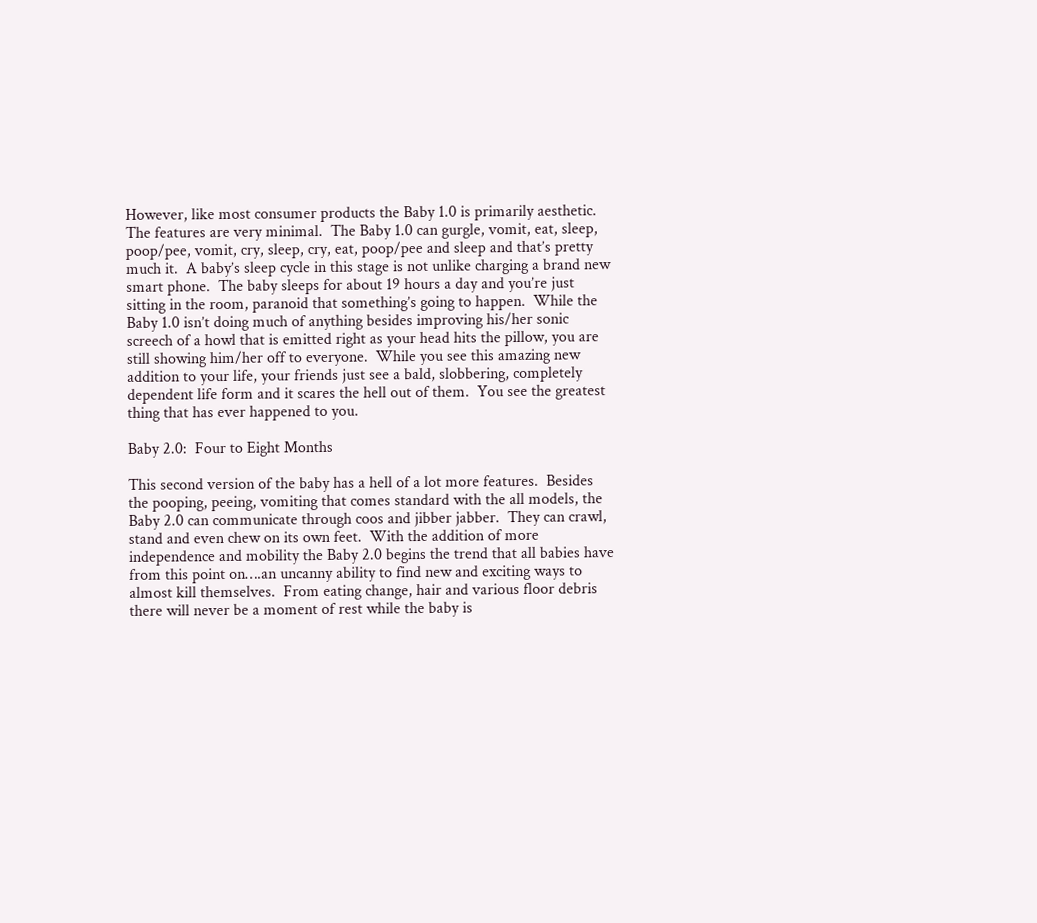However, like most consumer products the Baby 1.0 is primarily aesthetic.  The features are very minimal.  The Baby 1.0 can gurgle, vomit, eat, sleep, poop/pee, vomit, cry, sleep, cry, eat, poop/pee and sleep and that’s pretty much it.  A baby’s sleep cycle in this stage is not unlike charging a brand new smart phone.  The baby sleeps for about 19 hours a day and you’re just sitting in the room, paranoid that something’s going to happen.  While the Baby 1.0 isn’t doing much of anything besides improving his/her sonic screech of a howl that is emitted right as your head hits the pillow, you are still showing him/her off to everyone.  While you see this amazing new addition to your life, your friends just see a bald, slobbering, completely dependent life form and it scares the hell out of them.  You see the greatest thing that has ever happened to you.

Baby 2.0:  Four to Eight Months

This second version of the baby has a hell of a lot more features.  Besides the pooping, peeing, vomiting that comes standard with the all models, the Baby 2.0 can communicate through coos and jibber jabber.  They can crawl, stand and even chew on its own feet.  With the addition of more independence and mobility the Baby 2.0 begins the trend that all babies have from this point on….an uncanny ability to find new and exciting ways to almost kill themselves.  From eating change, hair and various floor debris there will never be a moment of rest while the baby is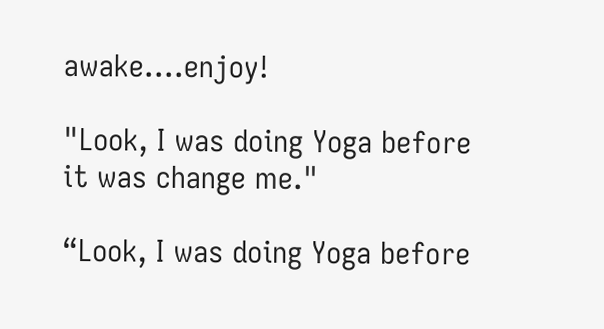awake….enjoy!

"Look, I was doing Yoga before it was change me."

“Look, I was doing Yoga before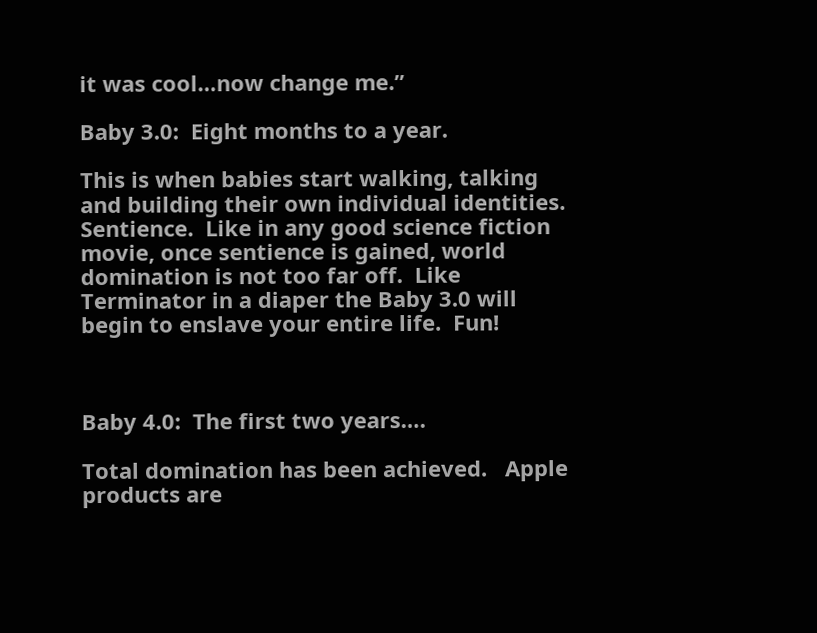it was cool…now change me.”

Baby 3.0:  Eight months to a year.

This is when babies start walking, talking and building their own individual identities.  Sentience.  Like in any good science fiction movie, once sentience is gained, world domination is not too far off.  Like Terminator in a diaper the Baby 3.0 will begin to enslave your entire life.  Fun!



Baby 4.0:  The first two years….

Total domination has been achieved.   Apple products are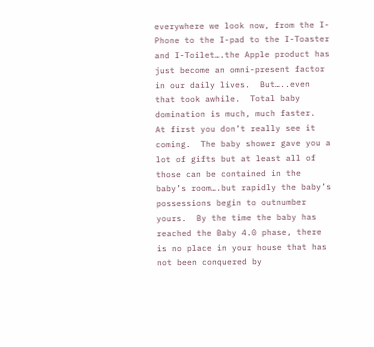everywhere we look now, from the I-Phone to the I-pad to the I-Toaster and I-Toilet….the Apple product has just become an omni-present factor in our daily lives.  But…..even that took awhile.  Total baby domination is much, much faster.  At first you don’t really see it coming.  The baby shower gave you a lot of gifts but at least all of those can be contained in the baby’s room….but rapidly the baby’s possessions begin to outnumber yours.  By the time the baby has reached the Baby 4.0 phase, there is no place in your house that has not been conquered by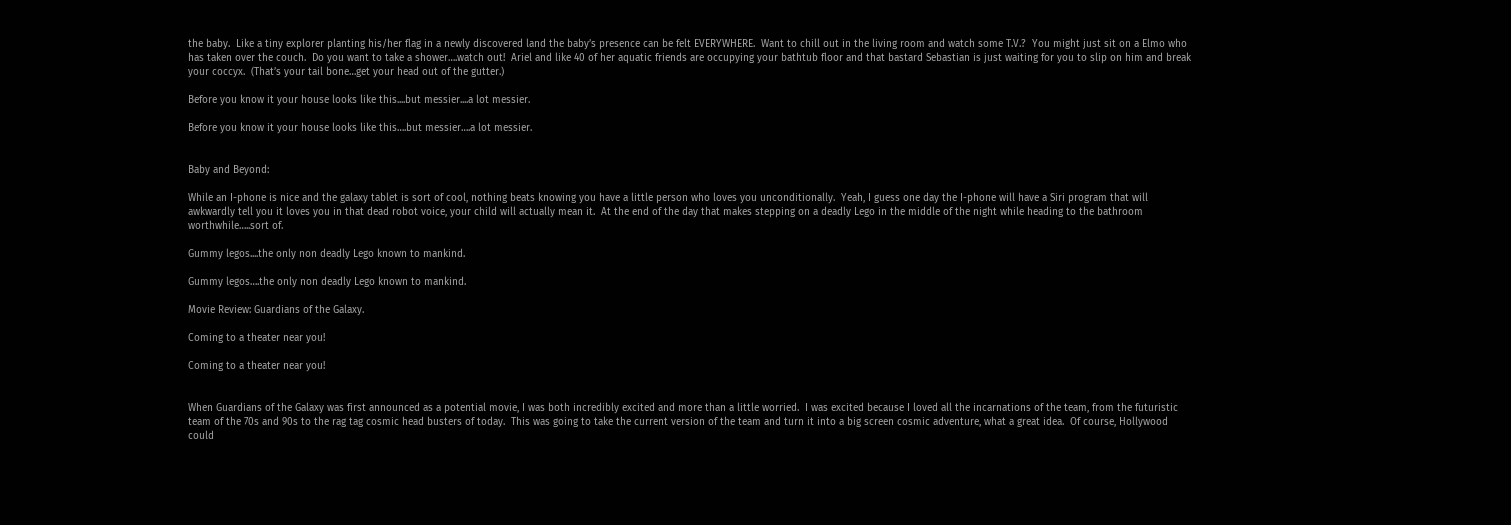the baby.  Like a tiny explorer planting his/her flag in a newly discovered land the baby’s presence can be felt EVERYWHERE.  Want to chill out in the living room and watch some T.V.?  You might just sit on a Elmo who has taken over the couch.  Do you want to take a shower….watch out!  Ariel and like 40 of her aquatic friends are occupying your bathtub floor and that bastard Sebastian is just waiting for you to slip on him and break your coccyx.  (That’s your tail bone…get your head out of the gutter.)

Before you know it your house looks like this....but messier....a lot messier.

Before you know it your house looks like this….but messier….a lot messier.


Baby and Beyond:

While an I-phone is nice and the galaxy tablet is sort of cool, nothing beats knowing you have a little person who loves you unconditionally.  Yeah, I guess one day the I-phone will have a Siri program that will awkwardly tell you it loves you in that dead robot voice, your child will actually mean it.  At the end of the day that makes stepping on a deadly Lego in the middle of the night while heading to the bathroom worthwhile…..sort of.

Gummy legos....the only non deadly Lego known to mankind.

Gummy legos….the only non deadly Lego known to mankind.

Movie Review: Guardians of the Galaxy.

Coming to a theater near you!

Coming to a theater near you!


When Guardians of the Galaxy was first announced as a potential movie, I was both incredibly excited and more than a little worried.  I was excited because I loved all the incarnations of the team, from the futuristic team of the 70s and 90s to the rag tag cosmic head busters of today.  This was going to take the current version of the team and turn it into a big screen cosmic adventure, what a great idea.  Of course, Hollywood could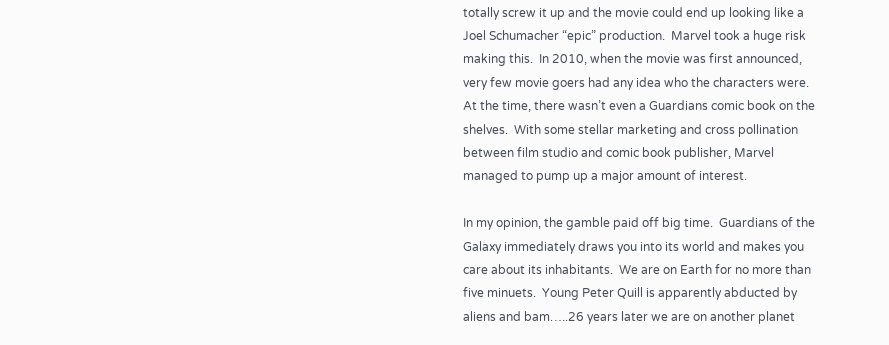totally screw it up and the movie could end up looking like a Joel Schumacher “epic” production.  Marvel took a huge risk making this.  In 2010, when the movie was first announced, very few movie goers had any idea who the characters were.  At the time, there wasn’t even a Guardians comic book on the shelves.  With some stellar marketing and cross pollination between film studio and comic book publisher, Marvel managed to pump up a major amount of interest.

In my opinion, the gamble paid off big time.  Guardians of the Galaxy immediately draws you into its world and makes you care about its inhabitants.  We are on Earth for no more than five minuets.  Young Peter Quill is apparently abducted by aliens and bam…..26 years later we are on another planet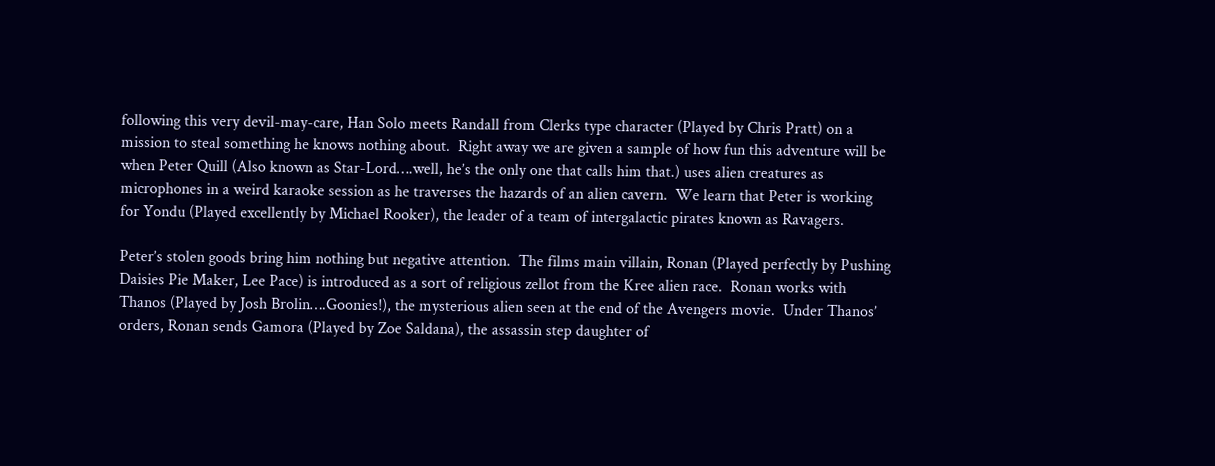following this very devil-may-care, Han Solo meets Randall from Clerks type character (Played by Chris Pratt) on a mission to steal something he knows nothing about.  Right away we are given a sample of how fun this adventure will be when Peter Quill (Also known as Star-Lord….well, he’s the only one that calls him that.) uses alien creatures as microphones in a weird karaoke session as he traverses the hazards of an alien cavern.  We learn that Peter is working for Yondu (Played excellently by Michael Rooker), the leader of a team of intergalactic pirates known as Ravagers.

Peter’s stolen goods bring him nothing but negative attention.  The films main villain, Ronan (Played perfectly by Pushing Daisies Pie Maker, Lee Pace) is introduced as a sort of religious zellot from the Kree alien race.  Ronan works with Thanos (Played by Josh Brolin….Goonies!), the mysterious alien seen at the end of the Avengers movie.  Under Thanos’ orders, Ronan sends Gamora (Played by Zoe Saldana), the assassin step daughter of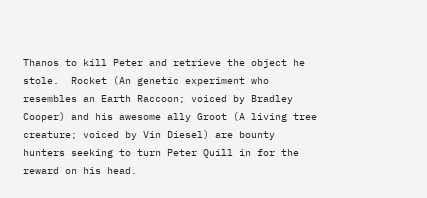Thanos to kill Peter and retrieve the object he stole.  Rocket (An genetic experiment who resembles an Earth Raccoon; voiced by Bradley Cooper) and his awesome ally Groot (A living tree creature; voiced by Vin Diesel) are bounty hunters seeking to turn Peter Quill in for the reward on his head.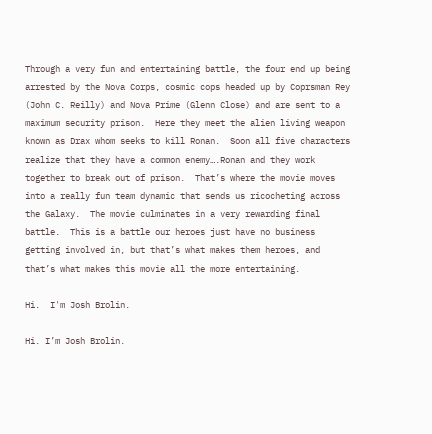Through a very fun and entertaining battle, the four end up being arrested by the Nova Corps, cosmic cops headed up by Coprsman Rey (John C. Reilly) and Nova Prime (Glenn Close) and are sent to a maximum security prison.  Here they meet the alien living weapon known as Drax whom seeks to kill Ronan.  Soon all five characters realize that they have a common enemy….Ronan and they work together to break out of prison.  That’s where the movie moves into a really fun team dynamic that sends us ricocheting across the Galaxy.  The movie culminates in a very rewarding final battle.  This is a battle our heroes just have no business getting involved in, but that’s what makes them heroes, and that’s what makes this movie all the more entertaining.

Hi.  I'm Josh Brolin.

Hi. I’m Josh Brolin.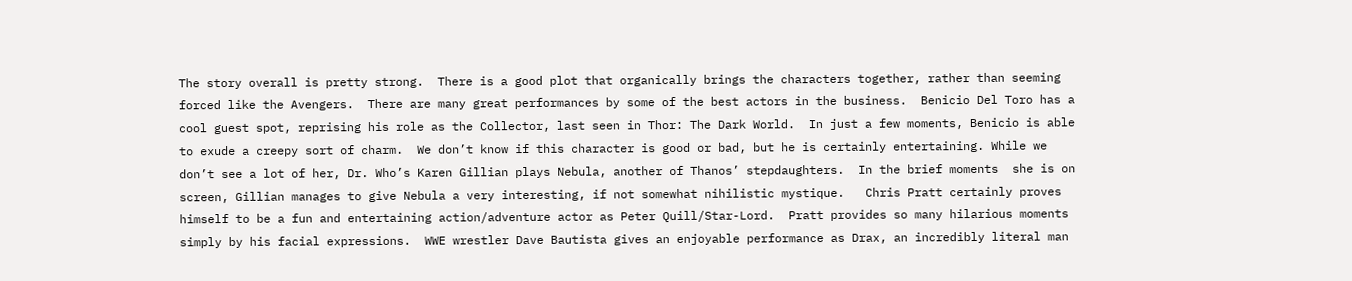The story overall is pretty strong.  There is a good plot that organically brings the characters together, rather than seeming forced like the Avengers.  There are many great performances by some of the best actors in the business.  Benicio Del Toro has a cool guest spot, reprising his role as the Collector, last seen in Thor: The Dark World.  In just a few moments, Benicio is able to exude a creepy sort of charm.  We don’t know if this character is good or bad, but he is certainly entertaining. While we don’t see a lot of her, Dr. Who’s Karen Gillian plays Nebula, another of Thanos’ stepdaughters.  In the brief moments  she is on screen, Gillian manages to give Nebula a very interesting, if not somewhat nihilistic mystique.   Chris Pratt certainly proves himself to be a fun and entertaining action/adventure actor as Peter Quill/Star-Lord.  Pratt provides so many hilarious moments simply by his facial expressions.  WWE wrestler Dave Bautista gives an enjoyable performance as Drax, an incredibly literal man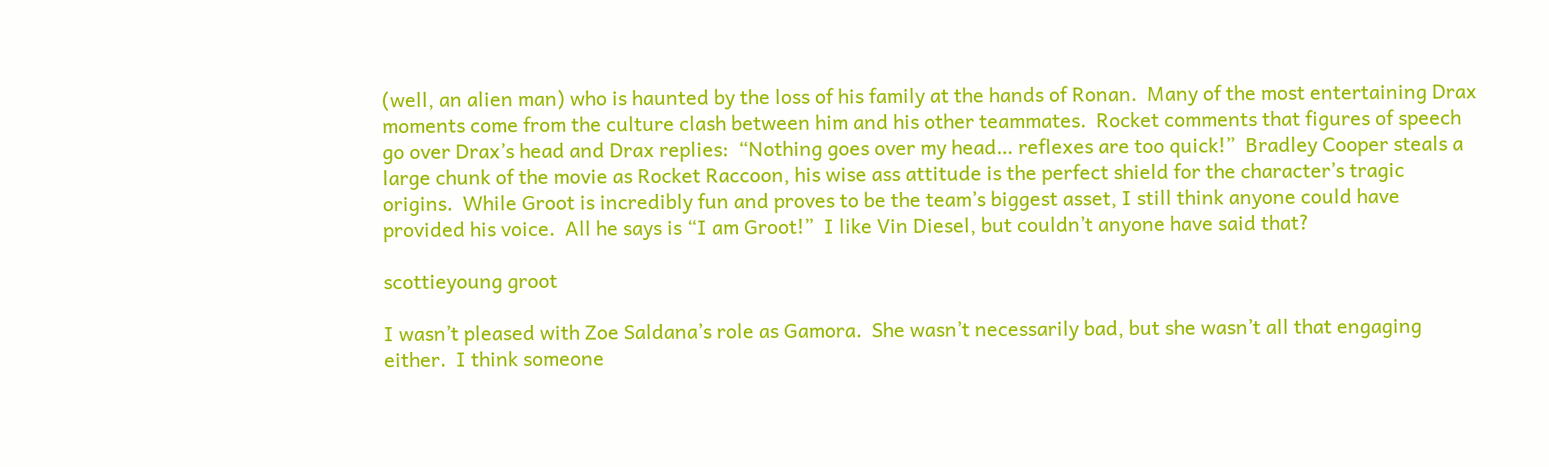(well, an alien man) who is haunted by the loss of his family at the hands of Ronan.  Many of the most entertaining Drax moments come from the culture clash between him and his other teammates.  Rocket comments that figures of speech go over Drax’s head and Drax replies:  “Nothing goes over my head… reflexes are too quick!”  Bradley Cooper steals a large chunk of the movie as Rocket Raccoon, his wise ass attitude is the perfect shield for the character’s tragic origins.  While Groot is incredibly fun and proves to be the team’s biggest asset, I still think anyone could have provided his voice.  All he says is “I am Groot!”  I like Vin Diesel, but couldn’t anyone have said that?

scottieyoung groot

I wasn’t pleased with Zoe Saldana’s role as Gamora.  She wasn’t necessarily bad, but she wasn’t all that engaging either.  I think someone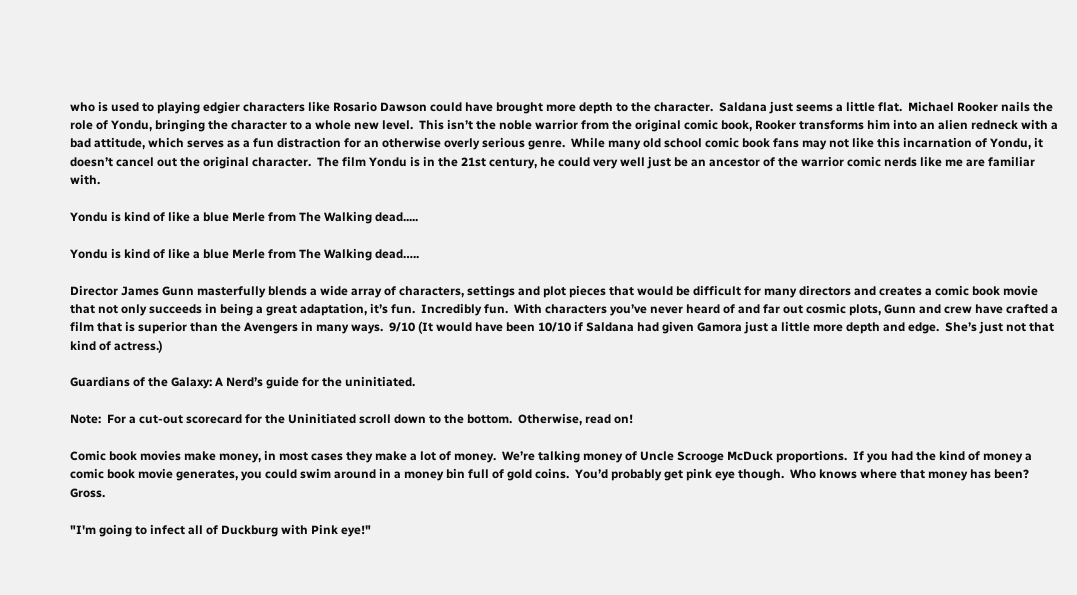who is used to playing edgier characters like Rosario Dawson could have brought more depth to the character.  Saldana just seems a little flat.  Michael Rooker nails the role of Yondu, bringing the character to a whole new level.  This isn’t the noble warrior from the original comic book, Rooker transforms him into an alien redneck with a bad attitude, which serves as a fun distraction for an otherwise overly serious genre.  While many old school comic book fans may not like this incarnation of Yondu, it doesn’t cancel out the original character.  The film Yondu is in the 21st century, he could very well just be an ancestor of the warrior comic nerds like me are familiar with.

Yondu is kind of like a blue Merle from The Walking dead.....

Yondu is kind of like a blue Merle from The Walking dead…..

Director James Gunn masterfully blends a wide array of characters, settings and plot pieces that would be difficult for many directors and creates a comic book movie that not only succeeds in being a great adaptation, it’s fun.  Incredibly fun.  With characters you’ve never heard of and far out cosmic plots, Gunn and crew have crafted a film that is superior than the Avengers in many ways.  9/10 (It would have been 10/10 if Saldana had given Gamora just a little more depth and edge.  She’s just not that kind of actress.)

Guardians of the Galaxy: A Nerd’s guide for the uninitiated.

Note:  For a cut-out scorecard for the Uninitiated scroll down to the bottom.  Otherwise, read on!

Comic book movies make money, in most cases they make a lot of money.  We’re talking money of Uncle Scrooge McDuck proportions.  If you had the kind of money a comic book movie generates, you could swim around in a money bin full of gold coins.  You’d probably get pink eye though.  Who knows where that money has been?  Gross.

"I'm going to infect all of Duckburg with Pink eye!"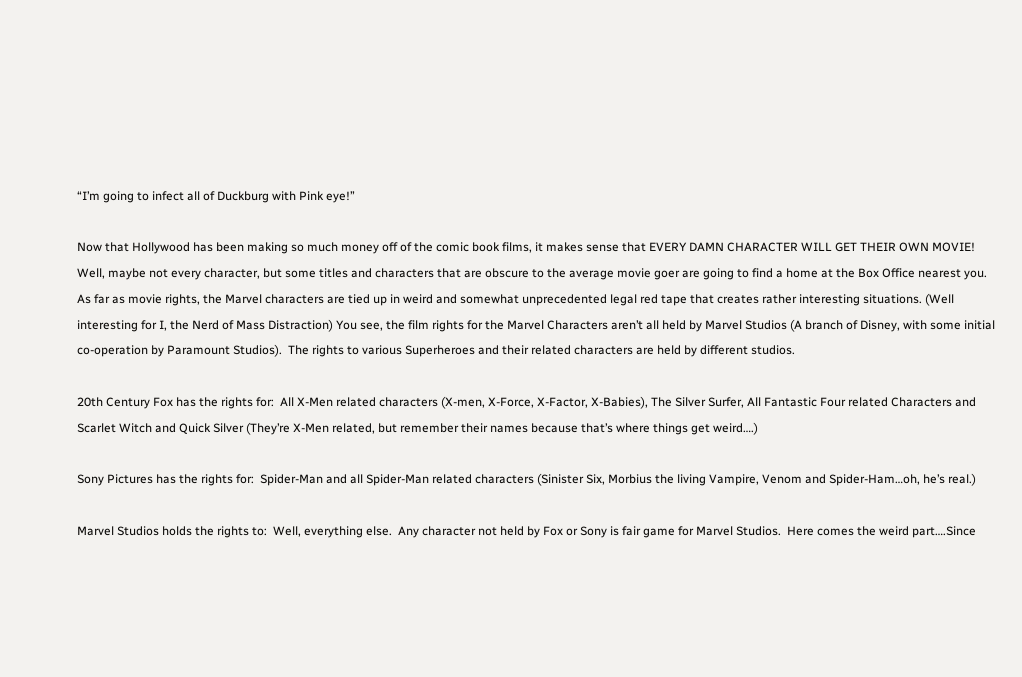“I’m going to infect all of Duckburg with Pink eye!”

Now that Hollywood has been making so much money off of the comic book films, it makes sense that EVERY DAMN CHARACTER WILL GET THEIR OWN MOVIE!  Well, maybe not every character, but some titles and characters that are obscure to the average movie goer are going to find a home at the Box Office nearest you.  As far as movie rights, the Marvel characters are tied up in weird and somewhat unprecedented legal red tape that creates rather interesting situations. (Well interesting for I, the Nerd of Mass Distraction) You see, the film rights for the Marvel Characters aren’t all held by Marvel Studios (A branch of Disney, with some initial co-operation by Paramount Studios).  The rights to various Superheroes and their related characters are held by different studios.

20th Century Fox has the rights for:  All X-Men related characters (X-men, X-Force, X-Factor, X-Babies), The Silver Surfer, All Fantastic Four related Characters and Scarlet Witch and Quick Silver (They’re X-Men related, but remember their names because that’s where things get weird….)

Sony Pictures has the rights for:  Spider-Man and all Spider-Man related characters (Sinister Six, Morbius the living Vampire, Venom and Spider-Ham…oh, he’s real.)

Marvel Studios holds the rights to:  Well, everything else.  Any character not held by Fox or Sony is fair game for Marvel Studios.  Here comes the weird part….Since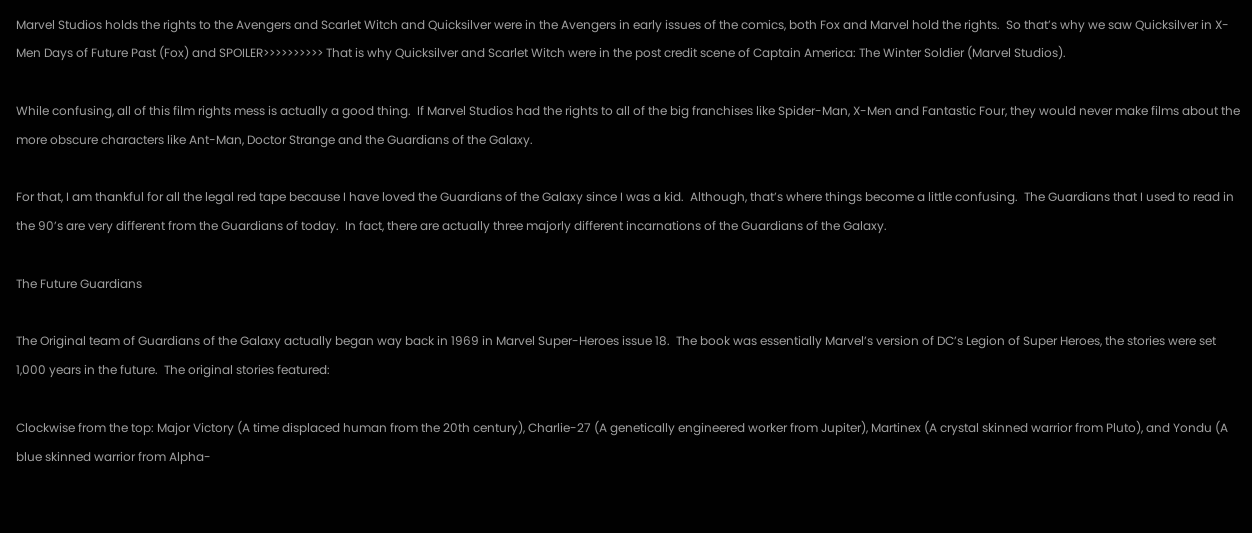Marvel Studios holds the rights to the Avengers and Scarlet Witch and Quicksilver were in the Avengers in early issues of the comics, both Fox and Marvel hold the rights.  So that’s why we saw Quicksilver in X-Men Days of Future Past (Fox) and SPOILER>>>>>>>>>> That is why Quicksilver and Scarlet Witch were in the post credit scene of Captain America: The Winter Soldier (Marvel Studios).

While confusing, all of this film rights mess is actually a good thing.  If Marvel Studios had the rights to all of the big franchises like Spider-Man, X-Men and Fantastic Four, they would never make films about the more obscure characters like Ant-Man, Doctor Strange and the Guardians of the Galaxy.

For that, I am thankful for all the legal red tape because I have loved the Guardians of the Galaxy since I was a kid.  Although, that’s where things become a little confusing.  The Guardians that I used to read in the 90’s are very different from the Guardians of today.  In fact, there are actually three majorly different incarnations of the Guardians of the Galaxy.

The Future Guardians

The Original team of Guardians of the Galaxy actually began way back in 1969 in Marvel Super-Heroes issue 18.  The book was essentially Marvel’s version of DC’s Legion of Super Heroes, the stories were set 1,000 years in the future.  The original stories featured:

Clockwise from the top: Major Victory (A time displaced human from the 20th century), Charlie-27 (A genetically engineered worker from Jupiter), Martinex (A crystal skinned warrior from Pluto), and Yondu (A blue skinned warrior from Alpha-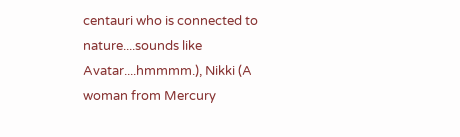centauri who is connected to nature....sounds like Avatar....hmmmm.), Nikki (A woman from Mercury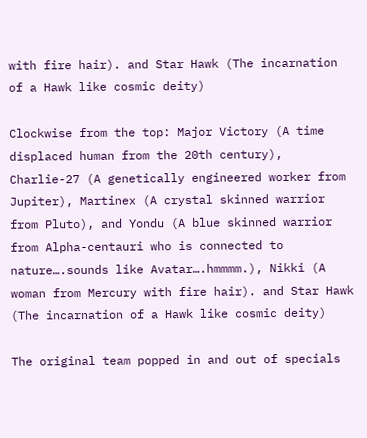with fire hair). and Star Hawk (The incarnation of a Hawk like cosmic deity)

Clockwise from the top: Major Victory (A time displaced human from the 20th century), Charlie-27 (A genetically engineered worker from Jupiter), Martinex (A crystal skinned warrior from Pluto), and Yondu (A blue skinned warrior from Alpha-centauri who is connected to nature….sounds like Avatar….hmmmm.), Nikki (A woman from Mercury with fire hair). and Star Hawk (The incarnation of a Hawk like cosmic deity)

The original team popped in and out of specials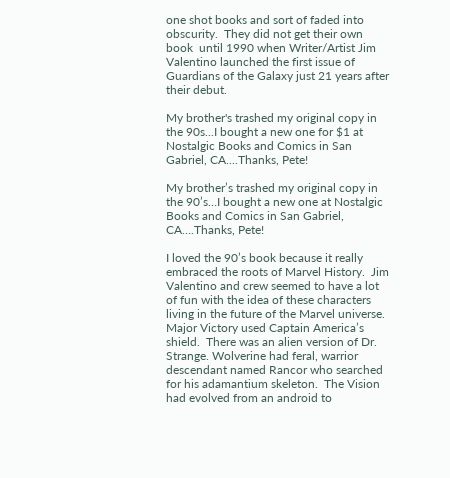one shot books and sort of faded into obscurity.  They did not get their own book  until 1990 when Writer/Artist Jim Valentino launched the first issue of Guardians of the Galaxy just 21 years after their debut.

My brother's trashed my original copy in the 90s...I bought a new one for $1 at Nostalgic Books and Comics in San Gabriel, CA....Thanks, Pete!

My brother’s trashed my original copy in the 90’s…I bought a new one at Nostalgic Books and Comics in San Gabriel, CA….Thanks, Pete!

I loved the 90’s book because it really embraced the roots of Marvel History.  Jim Valentino and crew seemed to have a lot of fun with the idea of these characters living in the future of the Marvel universe.  Major Victory used Captain America’s shield.  There was an alien version of Dr. Strange. Wolverine had feral, warrior descendant named Rancor who searched for his adamantium skeleton.  The Vision had evolved from an android to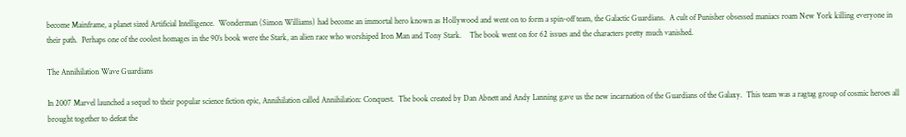become Mainframe, a planet sized Artificial Intelligence.  Wonderman (Simon Williams) had become an immortal hero known as Hollywood and went on to form a spin-off team, the Galactic Guardians.  A cult of Punisher obsessed maniacs roam New York killing everyone in their path.  Perhaps one of the coolest homages in the 90’s book were the Stark, an alien race who worshiped Iron Man and Tony Stark.    The book went on for 62 issues and the characters pretty much vanished.

The Annihilation Wave Guardians

In 2007 Marvel launched a sequel to their popular science fiction epic, Annihilation called Annihilation: Conquest.  The book created by Dan Abnett and Andy Lanning gave us the new incarnation of the Guardians of the Galaxy.  This team was a ragtag group of cosmic heroes all brought together to defeat the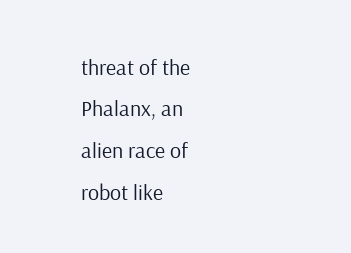threat of the Phalanx, an alien race of robot like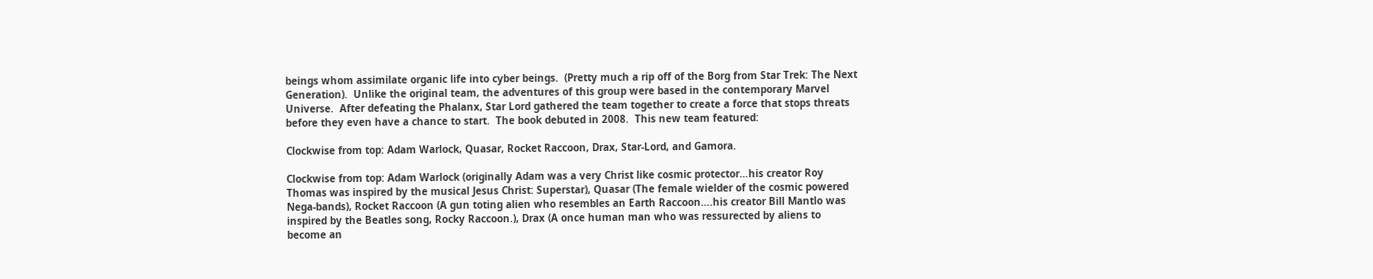beings whom assimilate organic life into cyber beings.  (Pretty much a rip off of the Borg from Star Trek: The Next Generation).  Unlike the original team, the adventures of this group were based in the contemporary Marvel Universe.  After defeating the Phalanx, Star Lord gathered the team together to create a force that stops threats before they even have a chance to start.  The book debuted in 2008.  This new team featured:

Clockwise from top: Adam Warlock, Quasar, Rocket Raccoon, Drax, Star-Lord, and Gamora.

Clockwise from top: Adam Warlock (originally Adam was a very Christ like cosmic protector…his creator Roy Thomas was inspired by the musical Jesus Christ: Superstar), Quasar (The female wielder of the cosmic powered Nega-bands), Rocket Raccoon (A gun toting alien who resembles an Earth Raccoon….his creator Bill Mantlo was inspired by the Beatles song, Rocky Raccoon.), Drax (A once human man who was ressurected by aliens to become an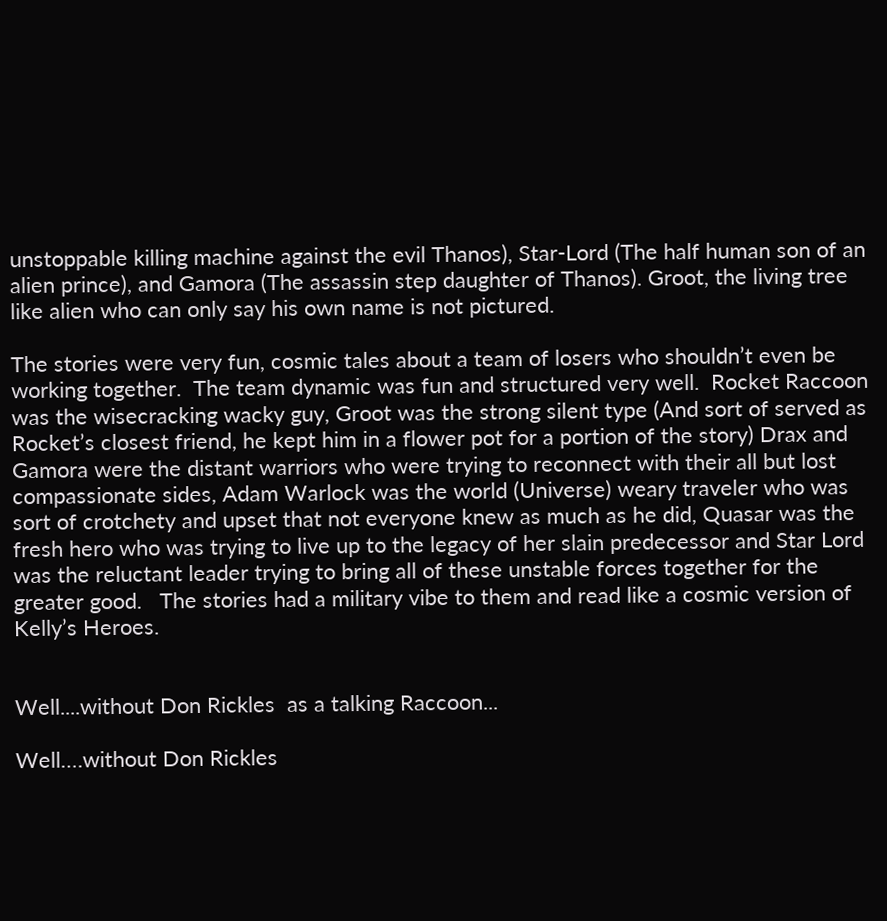unstoppable killing machine against the evil Thanos), Star-Lord (The half human son of an alien prince), and Gamora (The assassin step daughter of Thanos). Groot, the living tree like alien who can only say his own name is not pictured.

The stories were very fun, cosmic tales about a team of losers who shouldn’t even be working together.  The team dynamic was fun and structured very well.  Rocket Raccoon was the wisecracking wacky guy, Groot was the strong silent type (And sort of served as Rocket’s closest friend, he kept him in a flower pot for a portion of the story) Drax and Gamora were the distant warriors who were trying to reconnect with their all but lost compassionate sides, Adam Warlock was the world (Universe) weary traveler who was sort of crotchety and upset that not everyone knew as much as he did, Quasar was the fresh hero who was trying to live up to the legacy of her slain predecessor and Star Lord was the reluctant leader trying to bring all of these unstable forces together for the greater good.   The stories had a military vibe to them and read like a cosmic version of Kelly’s Heroes.


Well....without Don Rickles  as a talking Raccoon...

Well….without Don Rickles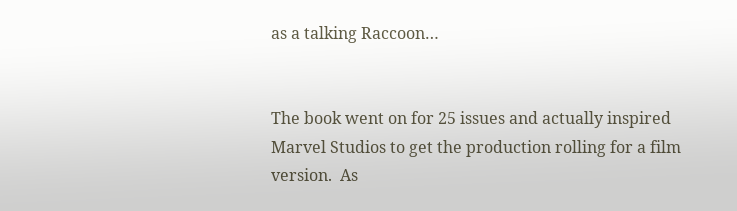as a talking Raccoon…


The book went on for 25 issues and actually inspired Marvel Studios to get the production rolling for a film version.  As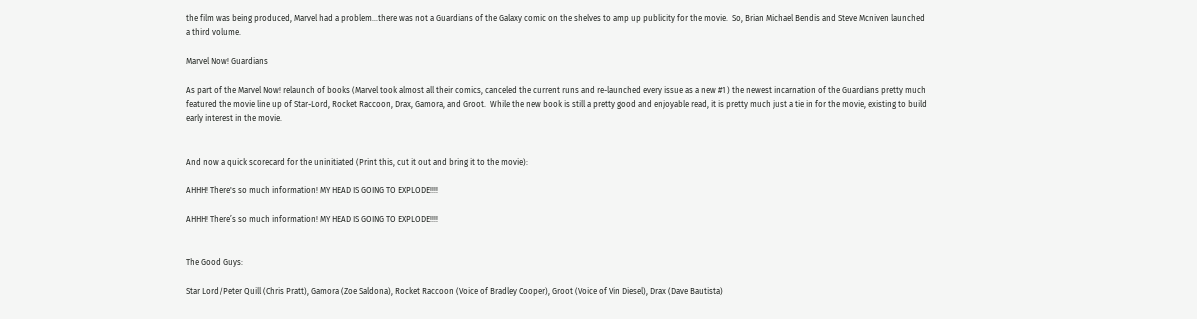the film was being produced, Marvel had a problem…there was not a Guardians of the Galaxy comic on the shelves to amp up publicity for the movie.  So, Brian Michael Bendis and Steve Mcniven launched a third volume.

Marvel Now! Guardians

As part of the Marvel Now! relaunch of books (Marvel took almost all their comics, canceled the current runs and re-launched every issue as a new #1 ) the newest incarnation of the Guardians pretty much featured the movie line up of Star-Lord, Rocket Raccoon, Drax, Gamora, and Groot.  While the new book is still a pretty good and enjoyable read, it is pretty much just a tie in for the movie, existing to build early interest in the movie.


And now a quick scorecard for the uninitiated (Print this, cut it out and bring it to the movie):

AHHH! There's so much information! MY HEAD IS GOING TO EXPLODE!!!!

AHHH! There’s so much information! MY HEAD IS GOING TO EXPLODE!!!!


The Good Guys:

Star Lord/Peter Quill (Chris Pratt), Gamora (Zoe Saldona), Rocket Raccoon (Voice of Bradley Cooper), Groot (Voice of Vin Diesel), Drax (Dave Bautista)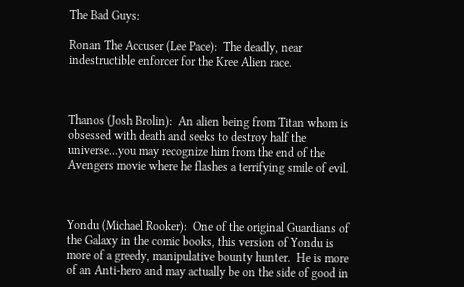The Bad Guys:

Ronan The Accuser (Lee Pace):  The deadly, near indestructible enforcer for the Kree Alien race.



Thanos (Josh Brolin):  An alien being from Titan whom is obsessed with death and seeks to destroy half the universe…you may recognize him from the end of the Avengers movie where he flashes a terrifying smile of evil.



Yondu (Michael Rooker):  One of the original Guardians of the Galaxy in the comic books, this version of Yondu is more of a greedy, manipulative bounty hunter.  He is more of an Anti-hero and may actually be on the side of good in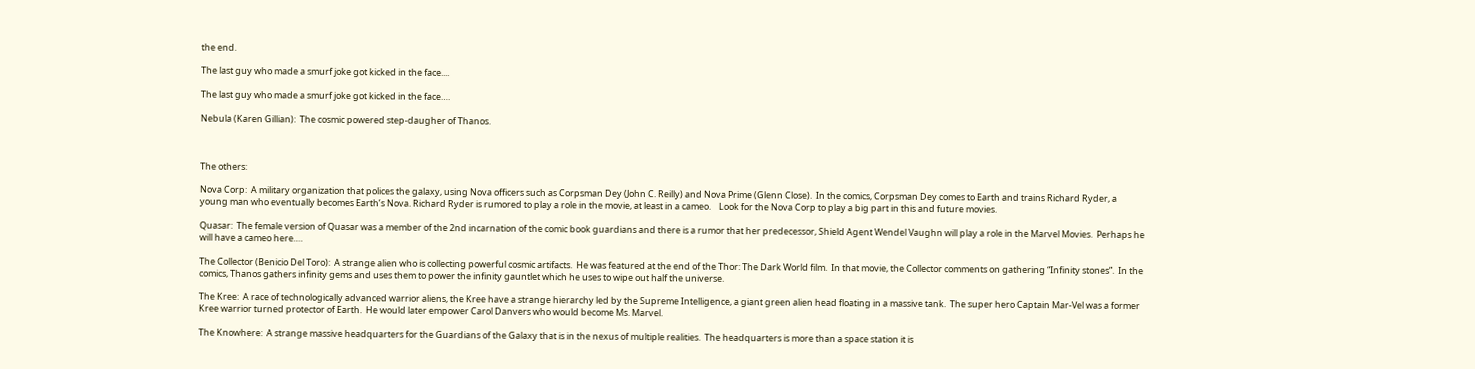the end.

The last guy who made a smurf joke got kicked in the face....

The last guy who made a smurf joke got kicked in the face….

Nebula (Karen Gillian):  The cosmic powered step-daugher of Thanos.



The others:

Nova Corp:  A military organization that polices the galaxy, using Nova officers such as Corpsman Dey (John C. Reilly) and Nova Prime (Glenn Close).  In the comics, Corpsman Dey comes to Earth and trains Richard Ryder, a young man who eventually becomes Earth’s Nova. Richard Ryder is rumored to play a role in the movie, at least in a cameo.    Look for the Nova Corp to play a big part in this and future movies.

Quasar:  The female version of Quasar was a member of the 2nd incarnation of the comic book guardians and there is a rumor that her predecessor, Shield Agent Wendel Vaughn will play a role in the Marvel Movies.  Perhaps he will have a cameo here….

The Collector (Benicio Del Toro):  A strange alien who is collecting powerful cosmic artifacts.  He was featured at the end of the Thor: The Dark World film.  In that movie, the Collector comments on gathering “Infinity stones”.  In the comics, Thanos gathers infinity gems and uses them to power the infinity gauntlet which he uses to wipe out half the universe.

The Kree:  A race of technologically advanced warrior aliens, the Kree have a strange hierarchy led by the Supreme Intelligence, a giant green alien head floating in a massive tank.  The super hero Captain Mar-Vel was a former Kree warrior turned protector of Earth.  He would later empower Carol Danvers who would become Ms. Marvel.

The Knowhere:  A strange massive headquarters for the Guardians of the Galaxy that is in the nexus of multiple realities.  The headquarters is more than a space station it is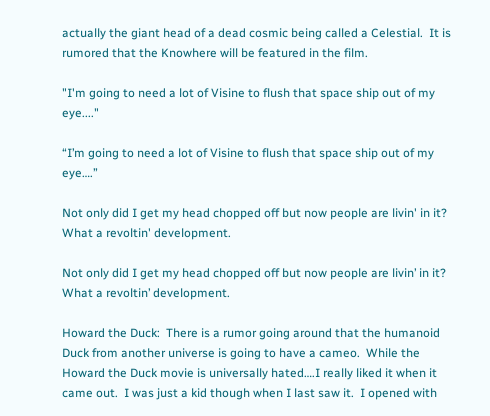actually the giant head of a dead cosmic being called a Celestial.  It is rumored that the Knowhere will be featured in the film.

"I'm going to need a lot of Visine to flush that space ship out of my eye...."

“I’m going to need a lot of Visine to flush that space ship out of my eye….”

Not only did I get my head chopped off but now people are livin' in it?  What a revoltin' development.

Not only did I get my head chopped off but now people are livin’ in it? What a revoltin’ development.

Howard the Duck:  There is a rumor going around that the humanoid Duck from another universe is going to have a cameo.  While the Howard the Duck movie is universally hated….I really liked it when it came out.  I was just a kid though when I last saw it.  I opened with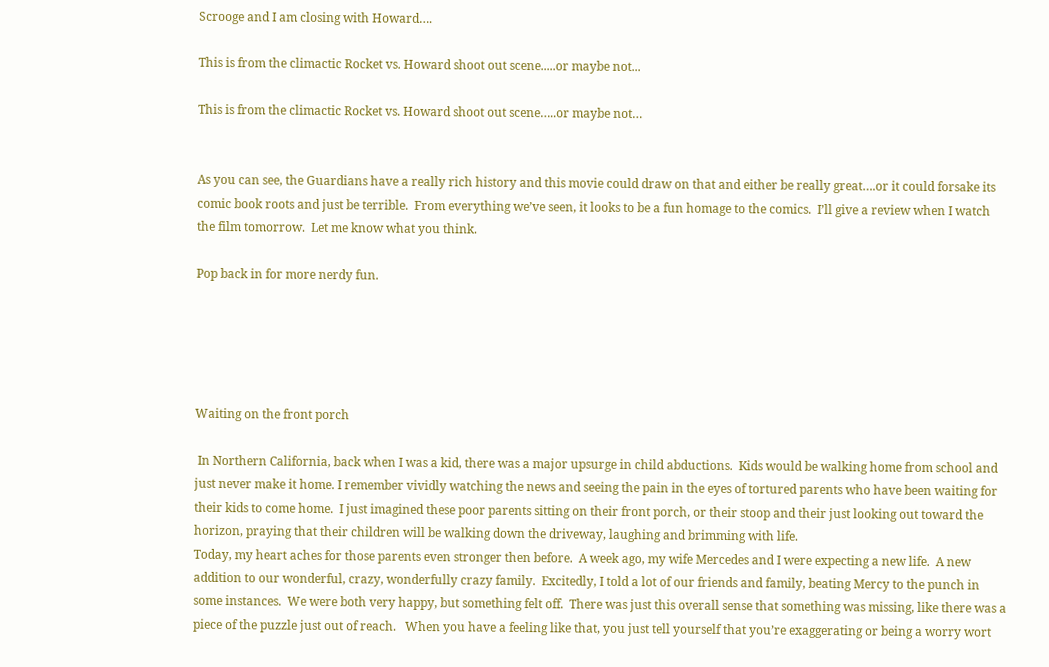Scrooge and I am closing with Howard….

This is from the climactic Rocket vs. Howard shoot out scene.....or maybe not...

This is from the climactic Rocket vs. Howard shoot out scene…..or maybe not…


As you can see, the Guardians have a really rich history and this movie could draw on that and either be really great….or it could forsake its comic book roots and just be terrible.  From everything we’ve seen, it looks to be a fun homage to the comics.  I’ll give a review when I watch the film tomorrow.  Let me know what you think.

Pop back in for more nerdy fun.





Waiting on the front porch

 In Northern California, back when I was a kid, there was a major upsurge in child abductions.  Kids would be walking home from school and just never make it home. I remember vividly watching the news and seeing the pain in the eyes of tortured parents who have been waiting for their kids to come home.  I just imagined these poor parents sitting on their front porch, or their stoop and their just looking out toward the horizon, praying that their children will be walking down the driveway, laughing and brimming with life.
Today, my heart aches for those parents even stronger then before.  A week ago, my wife Mercedes and I were expecting a new life.  A new addition to our wonderful, crazy, wonderfully crazy family.  Excitedly, I told a lot of our friends and family, beating Mercy to the punch in some instances.  We were both very happy, but something felt off.  There was just this overall sense that something was missing, like there was a piece of the puzzle just out of reach.   When you have a feeling like that, you just tell yourself that you’re exaggerating or being a worry wort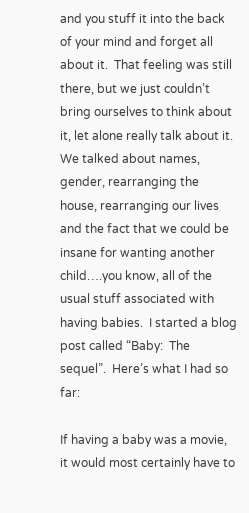and you stuff it into the back of your mind and forget all about it.  That feeling was still there, but we just couldn’t bring ourselves to think about it, let alone really talk about it.
We talked about names, gender, rearranging the house, rearranging our lives and the fact that we could be insane for wanting another child….you know, all of the usual stuff associated with having babies.  I started a blog post called “Baby:  The sequel”.  Here’s what I had so far:

If having a baby was a movie, it would most certainly have to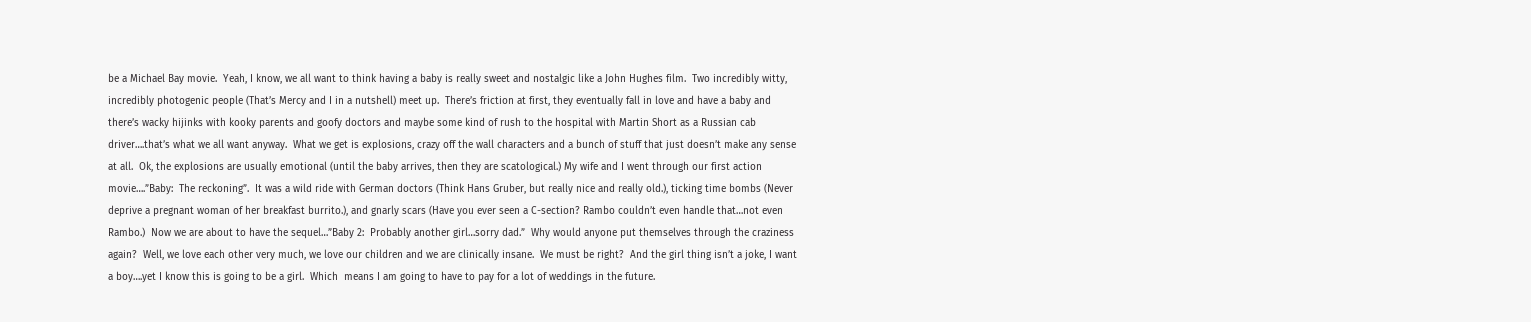be a Michael Bay movie.  Yeah, I know, we all want to think having a baby is really sweet and nostalgic like a John Hughes film.  Two incredibly witty, incredibly photogenic people (That’s Mercy and I in a nutshell) meet up.  There’s friction at first, they eventually fall in love and have a baby and there’s wacky hijinks with kooky parents and goofy doctors and maybe some kind of rush to the hospital with Martin Short as a Russian cab driver….that’s what we all want anyway.  What we get is explosions, crazy off the wall characters and a bunch of stuff that just doesn’t make any sense at all.  Ok, the explosions are usually emotional (until the baby arrives, then they are scatological.) My wife and I went through our first action movie….”Baby:  The reckoning”.  It was a wild ride with German doctors (Think Hans Gruber, but really nice and really old.), ticking time bombs (Never deprive a pregnant woman of her breakfast burrito.), and gnarly scars (Have you ever seen a C-section? Rambo couldn’t even handle that…not even Rambo.)  Now we are about to have the sequel…”Baby 2:  Probably another girl…sorry dad.”  Why would anyone put themselves through the craziness again?  Well, we love each other very much, we love our children and we are clinically insane.  We must be right?  And the girl thing isn’t a joke, I want a boy….yet I know this is going to be a girl.  Which  means I am going to have to pay for a lot of weddings in the future.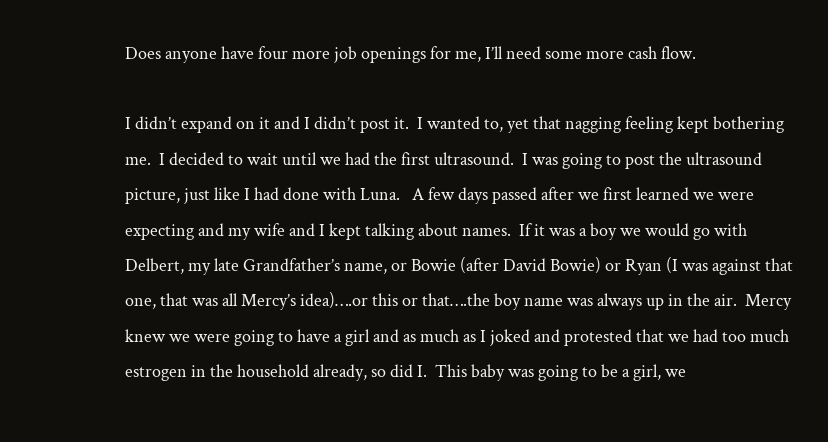Does anyone have four more job openings for me, I’ll need some more cash flow.

I didn’t expand on it and I didn’t post it.  I wanted to, yet that nagging feeling kept bothering me.  I decided to wait until we had the first ultrasound.  I was going to post the ultrasound picture, just like I had done with Luna.   A few days passed after we first learned we were expecting and my wife and I kept talking about names.  If it was a boy we would go with Delbert, my late Grandfather’s name, or Bowie (after David Bowie) or Ryan (I was against that one, that was all Mercy’s idea)….or this or that….the boy name was always up in the air.  Mercy knew we were going to have a girl and as much as I joked and protested that we had too much estrogen in the household already, so did I.  This baby was going to be a girl, we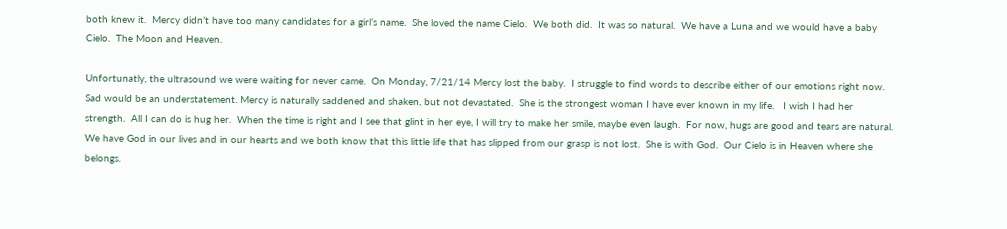both knew it.  Mercy didn’t have too many candidates for a girl’s name.  She loved the name Cielo.  We both did.  It was so natural.  We have a Luna and we would have a baby Cielo.  The Moon and Heaven.

Unfortunatly, the ultrasound we were waiting for never came.  On Monday, 7/21/14 Mercy lost the baby.  I struggle to find words to describe either of our emotions right now.  Sad would be an understatement. Mercy is naturally saddened and shaken, but not devastated.  She is the strongest woman I have ever known in my life.   I wish I had her strength.  All I can do is hug her.  When the time is right and I see that glint in her eye, I will try to make her smile, maybe even laugh.  For now, hugs are good and tears are natural.
We have God in our lives and in our hearts and we both know that this little life that has slipped from our grasp is not lost.  She is with God.  Our Cielo is in Heaven where she belongs.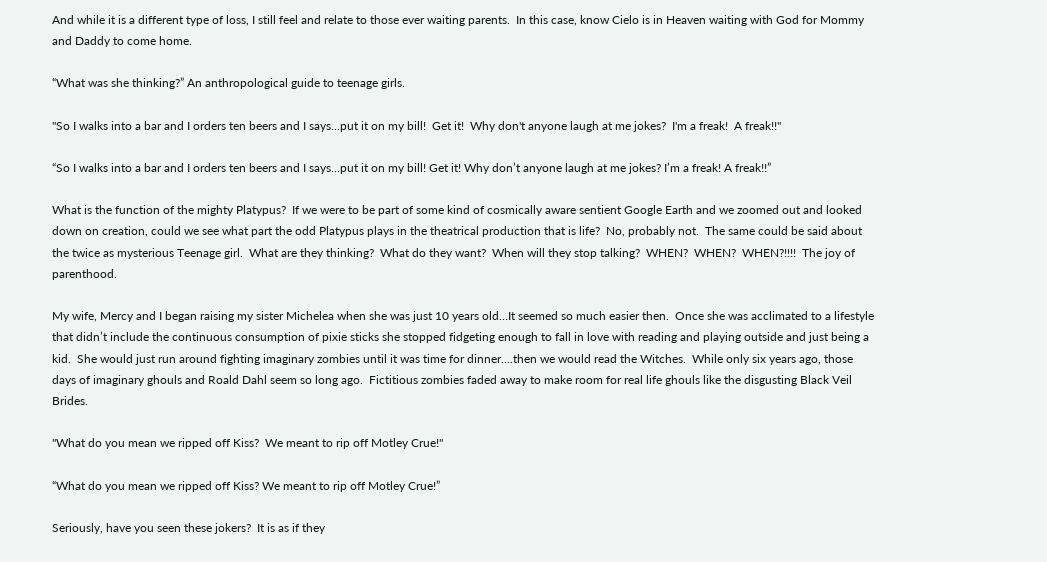And while it is a different type of loss, I still feel and relate to those ever waiting parents.  In this case, know Cielo is in Heaven waiting with God for Mommy and Daddy to come home.

“What was she thinking?” An anthropological guide to teenage girls.

"So I walks into a bar and I orders ten beers and I says...put it on my bill!  Get it!  Why don't anyone laugh at me jokes?  I'm a freak!  A freak!!"

“So I walks into a bar and I orders ten beers and I says…put it on my bill! Get it! Why don’t anyone laugh at me jokes? I’m a freak! A freak!!”

What is the function of the mighty Platypus?  If we were to be part of some kind of cosmically aware sentient Google Earth and we zoomed out and looked down on creation, could we see what part the odd Platypus plays in the theatrical production that is life?  No, probably not.  The same could be said about the twice as mysterious Teenage girl.  What are they thinking?  What do they want?  When will they stop talking?  WHEN?  WHEN?  WHEN?!!!!  The joy of parenthood.

My wife, Mercy and I began raising my sister Michelea when she was just 10 years old…It seemed so much easier then.  Once she was acclimated to a lifestyle that didn’t include the continuous consumption of pixie sticks she stopped fidgeting enough to fall in love with reading and playing outside and just being a kid.  She would just run around fighting imaginary zombies until it was time for dinner….then we would read the Witches.  While only six years ago, those days of imaginary ghouls and Roald Dahl seem so long ago.  Fictitious zombies faded away to make room for real life ghouls like the disgusting Black Veil Brides.

"What do you mean we ripped off Kiss?  We meant to rip off Motley Crue!"

“What do you mean we ripped off Kiss? We meant to rip off Motley Crue!”

Seriously, have you seen these jokers?  It is as if they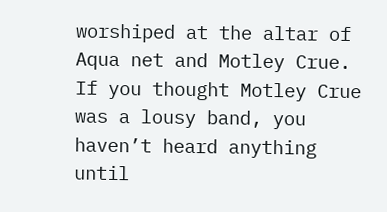worshiped at the altar of Aqua net and Motley Crue.  If you thought Motley Crue was a lousy band, you haven’t heard anything until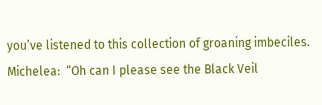you’ve listened to this collection of groaning imbeciles.  Michelea:  “Oh can I please see the Black Veil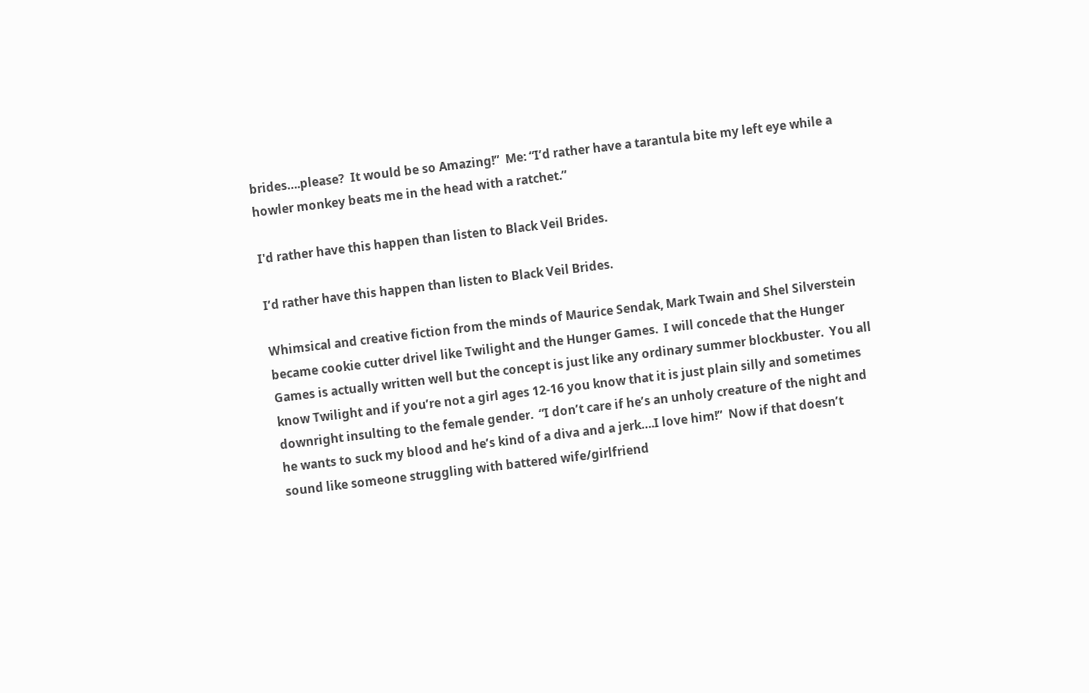brides….please?  It would be so Amazing!”  Me: “I’d rather have a tarantula bite my left eye while a howler monkey beats me in the head with a ratchet.”

I'd rather have this happen than listen to Black Veil Brides.

I’d rather have this happen than listen to Black Veil Brides.

Whimsical and creative fiction from the minds of Maurice Sendak, Mark Twain and Shel Silverstein  became cookie cutter drivel like Twilight and the Hunger Games.  I will concede that the Hunger Games is actually written well but the concept is just like any ordinary summer blockbuster.  You all know Twilight and if you’re not a girl ages 12-16 you know that it is just plain silly and sometimes downright insulting to the female gender.  “I don’t care if he’s an unholy creature of the night and he wants to suck my blood and he’s kind of a diva and a jerk….I love him!”  Now if that doesn’t sound like someone struggling with battered wife/girlfriend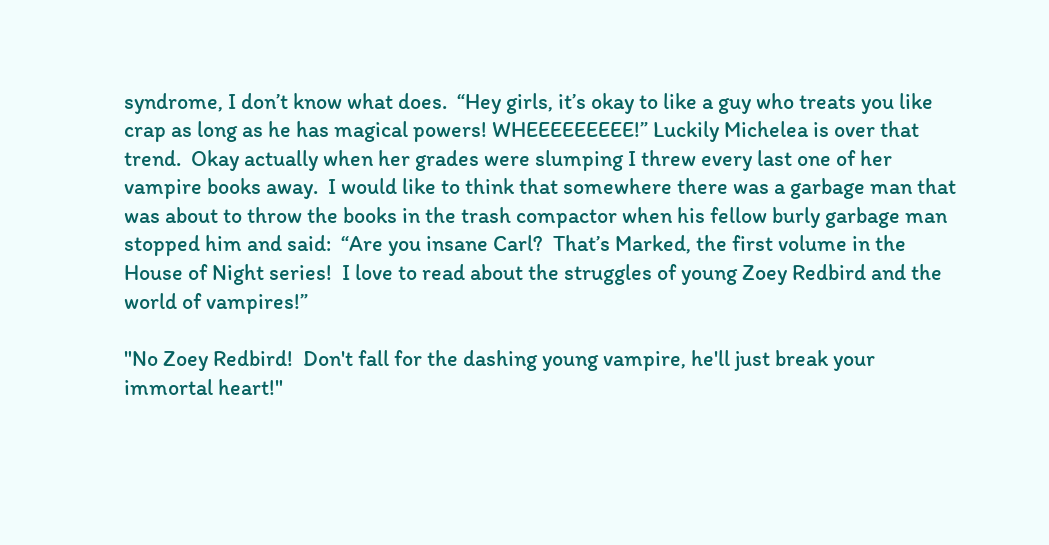syndrome, I don’t know what does.  “Hey girls, it’s okay to like a guy who treats you like crap as long as he has magical powers! WHEEEEEEEEE!” Luckily Michelea is over that trend.  Okay actually when her grades were slumping I threw every last one of her vampire books away.  I would like to think that somewhere there was a garbage man that was about to throw the books in the trash compactor when his fellow burly garbage man stopped him and said:  “Are you insane Carl?  That’s Marked, the first volume in the House of Night series!  I love to read about the struggles of young Zoey Redbird and the world of vampires!”

"No Zoey Redbird!  Don't fall for the dashing young vampire, he'll just break your immortal heart!"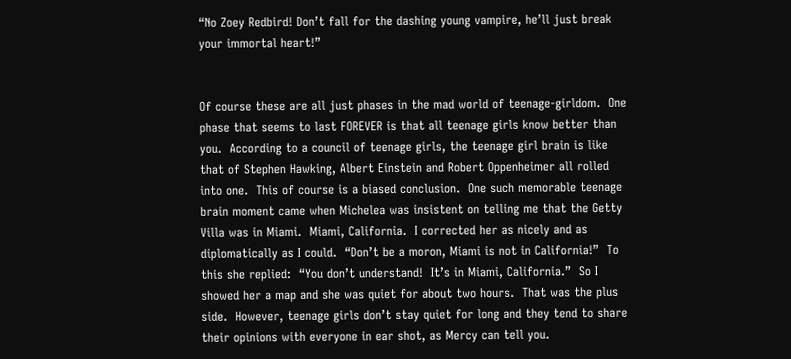“No Zoey Redbird! Don’t fall for the dashing young vampire, he’ll just break your immortal heart!”


Of course these are all just phases in the mad world of teenage-girldom.  One phase that seems to last FOREVER is that all teenage girls know better than you.  According to a council of teenage girls, the teenage girl brain is like that of Stephen Hawking, Albert Einstein and Robert Oppenheimer all rolled into one.  This of course is a biased conclusion.  One such memorable teenage brain moment came when Michelea was insistent on telling me that the Getty Villa was in Miami.  Miami, California.  I corrected her as nicely and as diplomatically as I could.  “Don’t be a moron, Miami is not in California!”  To this she replied:  “You don’t understand!  It’s in Miami, California.”  So I showed her a map and she was quiet for about two hours.  That was the plus side.  However, teenage girls don’t stay quiet for long and they tend to share their opinions with everyone in ear shot, as Mercy can tell you.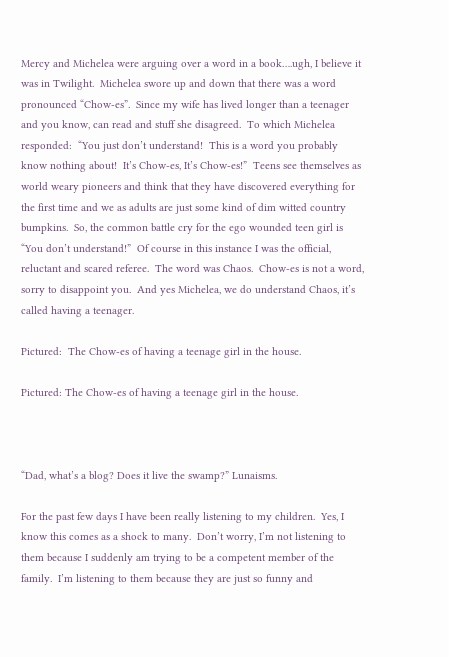Mercy and Michelea were arguing over a word in a book….ugh, I believe it was in Twilight.  Michelea swore up and down that there was a word pronounced “Chow-es”.  Since my wife has lived longer than a teenager and you know, can read and stuff she disagreed.  To which Michelea responded:  “You just don’t understand!  This is a word you probably know nothing about!  It’s Chow-es, It’s Chow-es!”  Teens see themselves as world weary pioneers and think that they have discovered everything for the first time and we as adults are just some kind of dim witted country bumpkins.  So, the common battle cry for the ego wounded teen girl is “You don’t understand!”  Of course in this instance I was the official, reluctant and scared referee.  The word was Chaos.  Chow-es is not a word, sorry to disappoint you.  And yes Michelea, we do understand Chaos, it’s called having a teenager.

Pictured:  The Chow-es of having a teenage girl in the house.

Pictured: The Chow-es of having a teenage girl in the house.



“Dad, what’s a blog? Does it live the swamp?” Lunaisms.

For the past few days I have been really listening to my children.  Yes, I know this comes as a shock to many.  Don’t worry, I’m not listening to them because I suddenly am trying to be a competent member of the family.  I’m listening to them because they are just so funny and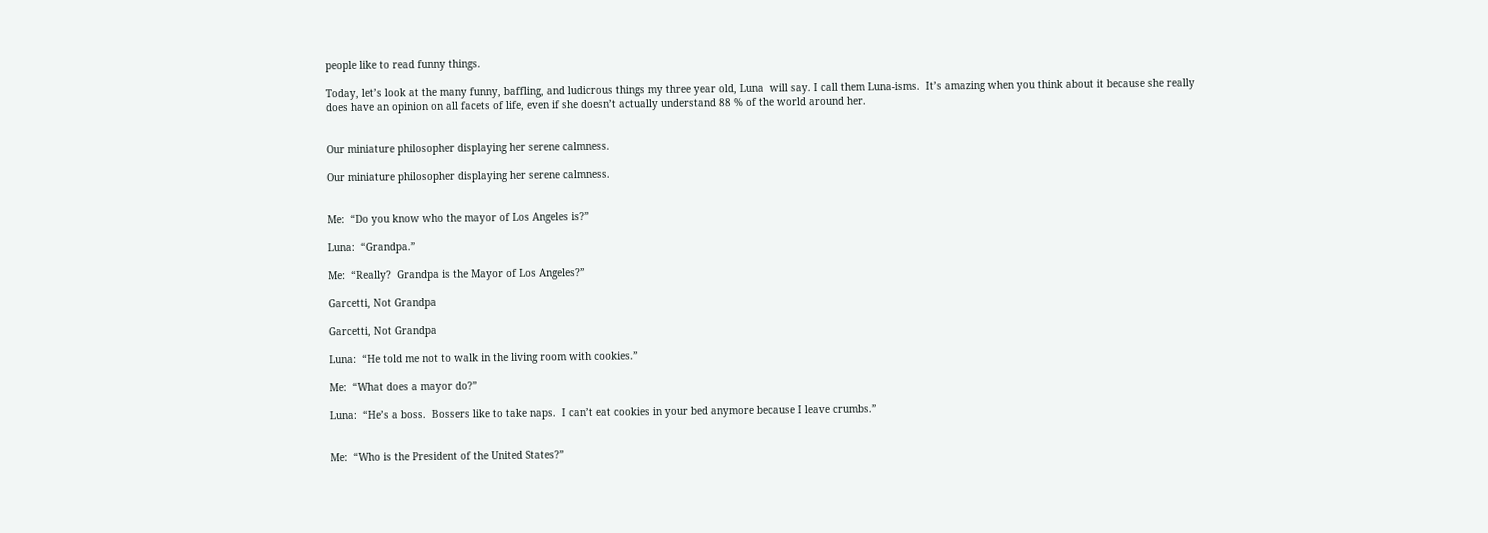people like to read funny things.

Today, let’s look at the many funny, baffling, and ludicrous things my three year old, Luna  will say. I call them Luna-isms.  It’s amazing when you think about it because she really does have an opinion on all facets of life, even if she doesn’t actually understand 88 % of the world around her.


Our miniature philosopher displaying her serene calmness.

Our miniature philosopher displaying her serene calmness.


Me:  “Do you know who the mayor of Los Angeles is?”

Luna:  “Grandpa.”

Me:  “Really?  Grandpa is the Mayor of Los Angeles?”

Garcetti, Not Grandpa

Garcetti, Not Grandpa

Luna:  “He told me not to walk in the living room with cookies.”

Me:  “What does a mayor do?”

Luna:  “He’s a boss.  Bossers like to take naps.  I can’t eat cookies in your bed anymore because I leave crumbs.”


Me:  “Who is the President of the United States?”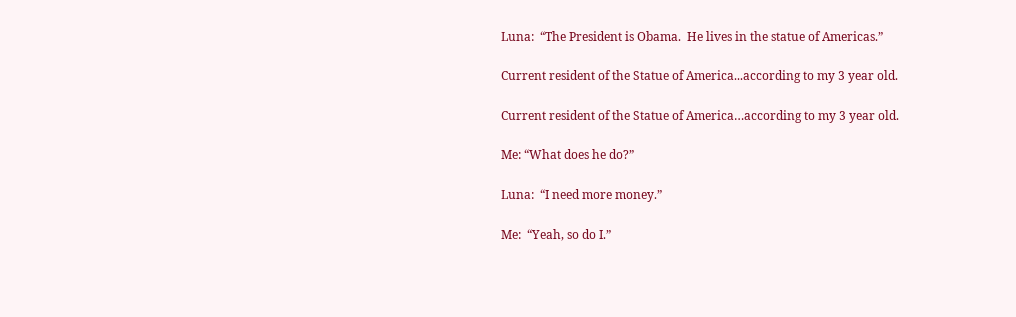Luna:  “The President is Obama.  He lives in the statue of Americas.”

Current resident of the Statue of America...according to my 3 year old.

Current resident of the Statue of America…according to my 3 year old.

Me: “What does he do?”

Luna:  “I need more money.”

Me:  “Yeah, so do I.”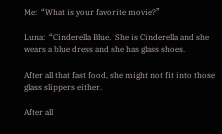Me:  “What is your favorite movie?”

Luna:  “Cinderella Blue.  She is Cinderella and she wears a blue dress and she has glass shoes.

After all that fast food, she might not fit into those glass slippers either.

After all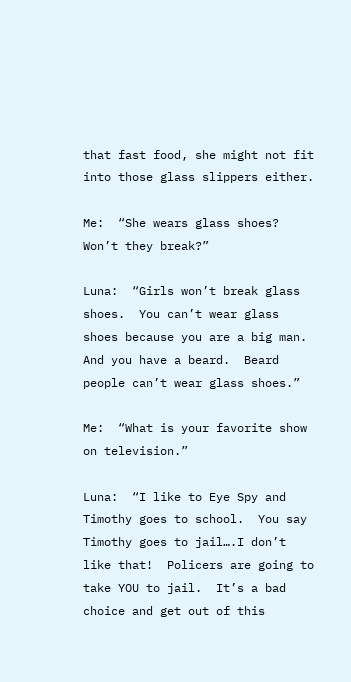that fast food, she might not fit into those glass slippers either.

Me:  “She wears glass shoes? Won’t they break?”

Luna:  “Girls won’t break glass shoes.  You can’t wear glass shoes because you are a big man.  And you have a beard.  Beard people can’t wear glass shoes.”

Me:  “What is your favorite show on television.”

Luna:  “I like to Eye Spy and Timothy goes to school.  You say Timothy goes to jail….I don’t like that!  Policers are going to take YOU to jail.  It’s a bad choice and get out of this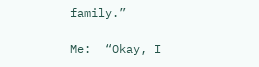family.”

Me:  “Okay, I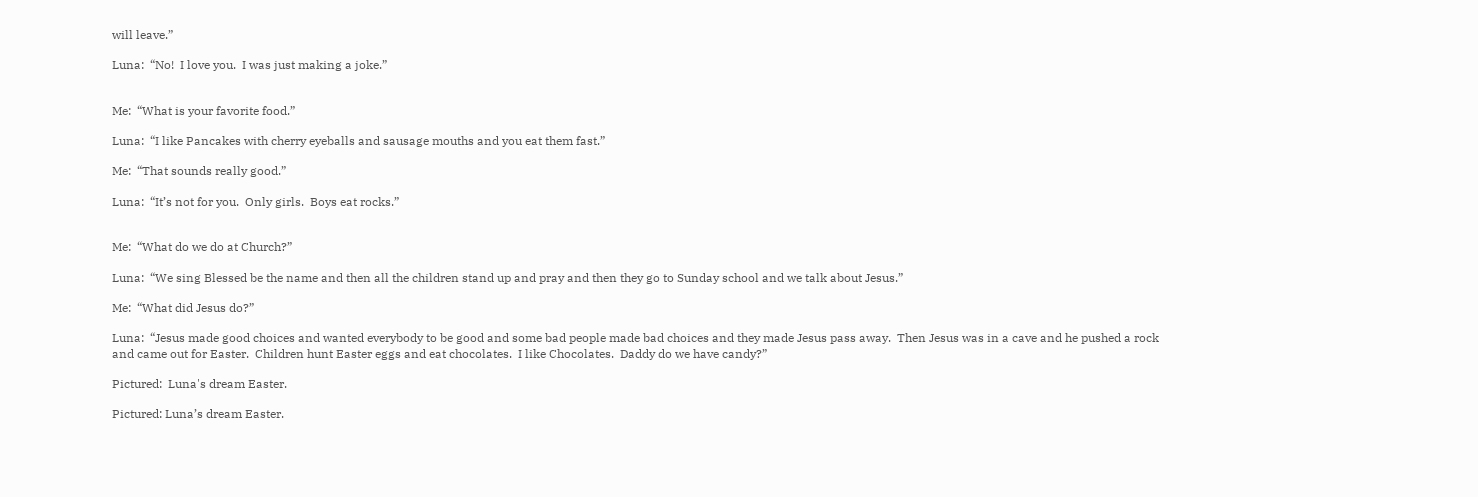will leave.”

Luna:  “No!  I love you.  I was just making a joke.”


Me:  “What is your favorite food.”

Luna:  “I like Pancakes with cherry eyeballs and sausage mouths and you eat them fast.”

Me:  “That sounds really good.”

Luna:  “It’s not for you.  Only girls.  Boys eat rocks.”


Me:  “What do we do at Church?”

Luna:  “We sing Blessed be the name and then all the children stand up and pray and then they go to Sunday school and we talk about Jesus.”

Me:  “What did Jesus do?”

Luna:  “Jesus made good choices and wanted everybody to be good and some bad people made bad choices and they made Jesus pass away.  Then Jesus was in a cave and he pushed a rock and came out for Easter.  Children hunt Easter eggs and eat chocolates.  I like Chocolates.  Daddy do we have candy?”

Pictured:  Luna's dream Easter.

Pictured: Luna’s dream Easter.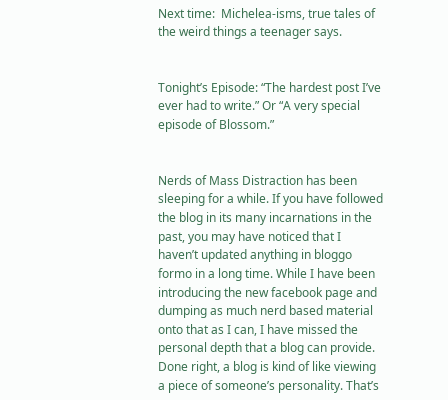Next time:  Michelea-isms, true tales of the weird things a teenager says.


Tonight’s Episode: “The hardest post I’ve ever had to write.” Or “A very special episode of Blossom.”


Nerds of Mass Distraction has been sleeping for a while. If you have followed the blog in its many incarnations in the past, you may have noticed that I haven’t updated anything in bloggo formo in a long time. While I have been introducing the new facebook page and dumping as much nerd based material onto that as I can, I have missed the personal depth that a blog can provide. Done right, a blog is kind of like viewing a piece of someone’s personality. That’s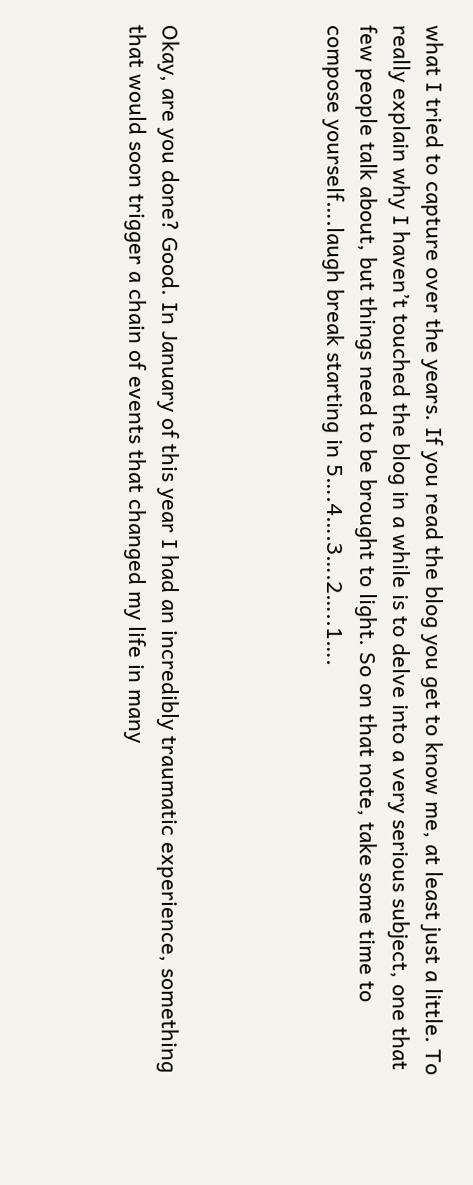what I tried to capture over the years. If you read the blog you get to know me, at least just a little. To really explain why I haven’t touched the blog in a while is to delve into a very serious subject, one that few people talk about, but things need to be brought to light. So on that note, take some time to compose yourself….laugh break starting in 5….4….3….2…..1….




Okay, are you done? Good. In January of this year I had an incredibly traumatic experience, something that would soon trigger a chain of events that changed my life in many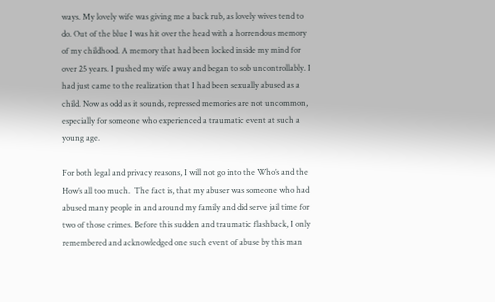ways. My lovely wife was giving me a back rub, as lovely wives tend to do. Out of the blue I was hit over the head with a horrendous memory of my childhood. A memory that had been locked inside my mind for over 25 years. I pushed my wife away and began to sob uncontrollably. I had just came to the realization that I had been sexually abused as a child. Now as odd as it sounds, repressed memories are not uncommon, especially for someone who experienced a traumatic event at such a young age.

For both legal and privacy reasons, I will not go into the Who’s and the How’s all too much.  The fact is, that my abuser was someone who had abused many people in and around my family and did serve jail time for two of those crimes. Before this sudden and traumatic flashback, I only remembered and acknowledged one such event of abuse by this man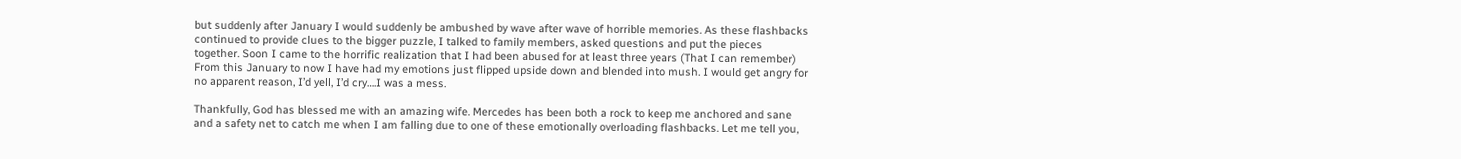but suddenly after January I would suddenly be ambushed by wave after wave of horrible memories. As these flashbacks continued to provide clues to the bigger puzzle, I talked to family members, asked questions and put the pieces together. Soon I came to the horrific realization that I had been abused for at least three years (That I can remember) From this January to now I have had my emotions just flipped upside down and blended into mush. I would get angry for no apparent reason, I’d yell, I’d cry….I was a mess.

Thankfully, God has blessed me with an amazing wife. Mercedes has been both a rock to keep me anchored and sane and a safety net to catch me when I am falling due to one of these emotionally overloading flashbacks. Let me tell you,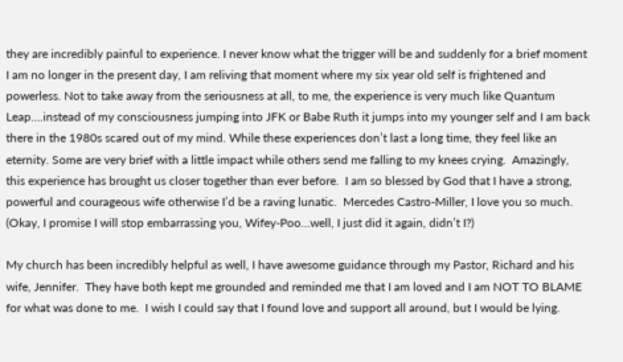they are incredibly painful to experience. I never know what the trigger will be and suddenly for a brief moment I am no longer in the present day, I am reliving that moment where my six year old self is frightened and powerless. Not to take away from the seriousness at all, to me, the experience is very much like Quantum Leap….instead of my consciousness jumping into JFK or Babe Ruth it jumps into my younger self and I am back there in the 1980s scared out of my mind. While these experiences don’t last a long time, they feel like an eternity. Some are very brief with a little impact while others send me falling to my knees crying.  Amazingly, this experience has brought us closer together than ever before.  I am so blessed by God that I have a strong, powerful and courageous wife otherwise I’d be a raving lunatic.  Mercedes Castro-Miller, I love you so much.  (Okay, I promise I will stop embarrassing you, Wifey-Poo…well, I just did it again, didn’t I?)

My church has been incredibly helpful as well, I have awesome guidance through my Pastor, Richard and his wife, Jennifer.  They have both kept me grounded and reminded me that I am loved and I am NOT TO BLAME for what was done to me.  I wish I could say that I found love and support all around, but I would be lying.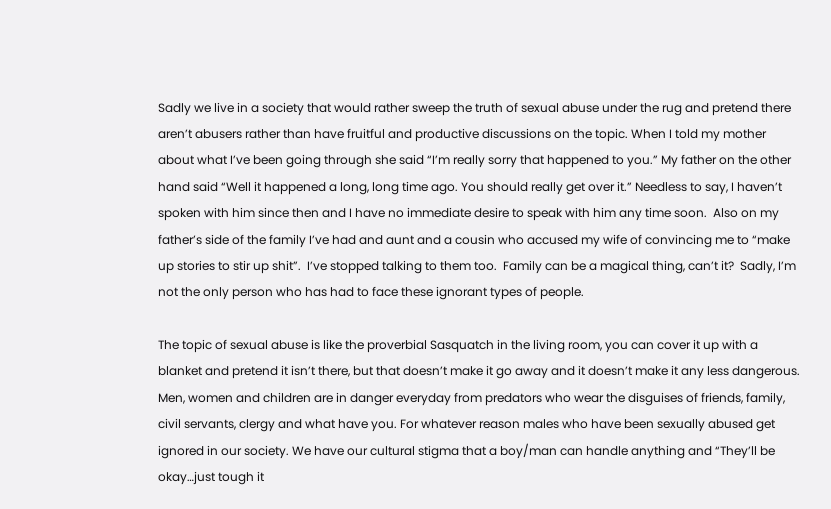Sadly we live in a society that would rather sweep the truth of sexual abuse under the rug and pretend there aren’t abusers rather than have fruitful and productive discussions on the topic. When I told my mother about what I’ve been going through she said “I’m really sorry that happened to you.” My father on the other hand said “Well it happened a long, long time ago. You should really get over it.” Needless to say, I haven’t spoken with him since then and I have no immediate desire to speak with him any time soon.  Also on my father’s side of the family I’ve had and aunt and a cousin who accused my wife of convincing me to “make up stories to stir up shit”.  I’ve stopped talking to them too.  Family can be a magical thing, can’t it?  Sadly, I’m not the only person who has had to face these ignorant types of people.

The topic of sexual abuse is like the proverbial Sasquatch in the living room, you can cover it up with a blanket and pretend it isn’t there, but that doesn’t make it go away and it doesn’t make it any less dangerous. Men, women and children are in danger everyday from predators who wear the disguises of friends, family, civil servants, clergy and what have you. For whatever reason males who have been sexually abused get ignored in our society. We have our cultural stigma that a boy/man can handle anything and “They’ll be okay…just tough it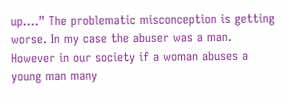up….” The problematic misconception is getting worse. In my case the abuser was a man. However in our society if a woman abuses a young man many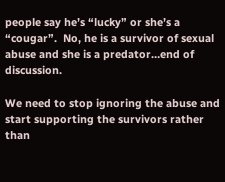people say he’s “lucky” or she’s a “cougar”.  No, he is a survivor of sexual abuse and she is a predator…end of discussion.

We need to stop ignoring the abuse and start supporting the survivors rather than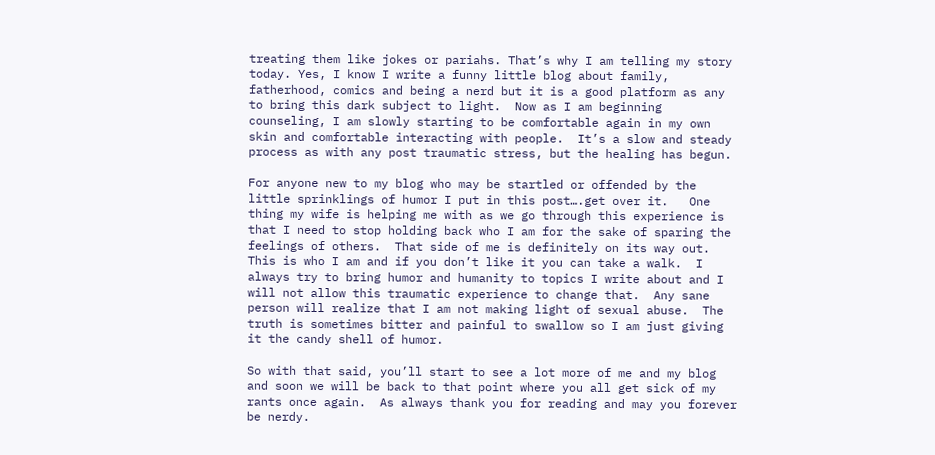treating them like jokes or pariahs. That’s why I am telling my story today. Yes, I know I write a funny little blog about family, fatherhood, comics and being a nerd but it is a good platform as any to bring this dark subject to light.  Now as I am beginning counseling, I am slowly starting to be comfortable again in my own skin and comfortable interacting with people.  It’s a slow and steady process as with any post traumatic stress, but the healing has begun.

For anyone new to my blog who may be startled or offended by the little sprinklings of humor I put in this post….get over it.   One thing my wife is helping me with as we go through this experience is that I need to stop holding back who I am for the sake of sparing the feelings of others.  That side of me is definitely on its way out.  This is who I am and if you don’t like it you can take a walk.  I always try to bring humor and humanity to topics I write about and I will not allow this traumatic experience to change that.  Any sane person will realize that I am not making light of sexual abuse.  The truth is sometimes bitter and painful to swallow so I am just giving it the candy shell of humor.

So with that said, you’ll start to see a lot more of me and my blog and soon we will be back to that point where you all get sick of my rants once again.  As always thank you for reading and may you forever be nerdy.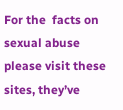For the  facts on sexual abuse please visit these sites, they’ve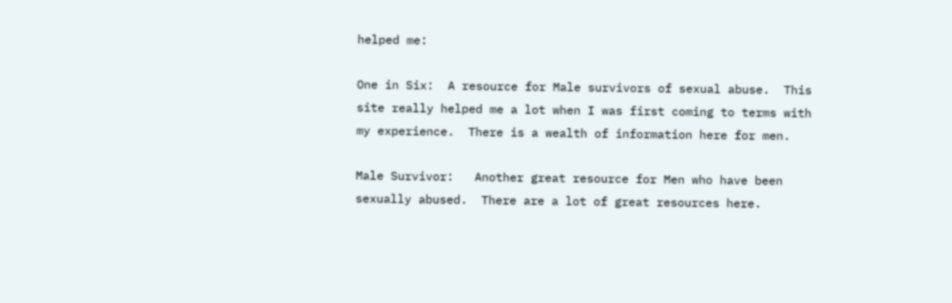helped me:

One in Six:  A resource for Male survivors of sexual abuse.  This site really helped me a lot when I was first coming to terms with my experience.  There is a wealth of information here for men.

Male Survivor:   Another great resource for Men who have been sexually abused.  There are a lot of great resources here.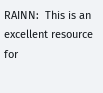RAINN:  This is an excellent resource for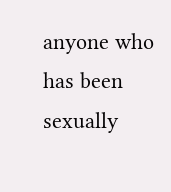anyone who has been sexually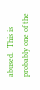abused.  This is probably one of the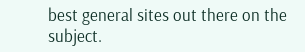best general sites out there on the subject.